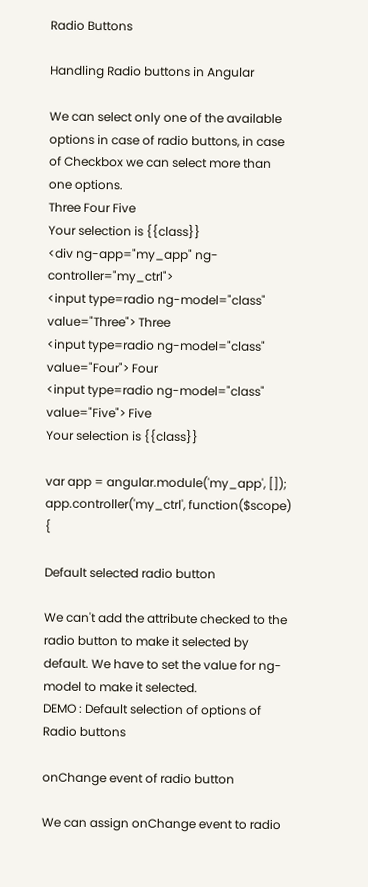Radio Buttons

Handling Radio buttons in Angular

We can select only one of the available options in case of radio buttons, in case of Checkbox we can select more than one options.
Three Four Five
Your selection is {{class}}
<div ng-app="my_app" ng-controller="my_ctrl">
<input type=radio ng-model="class" value="Three"> Three
<input type=radio ng-model="class" value="Four"> Four
<input type=radio ng-model="class" value="Five"> Five
Your selection is {{class}}

var app = angular.module('my_app', []);
app.controller('my_ctrl', function($scope) {

Default selected radio button

We can't add the attribute checked to the radio button to make it selected by default. We have to set the value for ng-model to make it selected.
DEMO : Default selection of options of Radio buttons

onChange event of radio button

We can assign onChange event to radio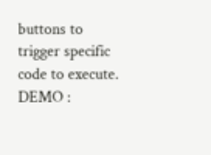buttons to trigger specific code to execute.
DEMO :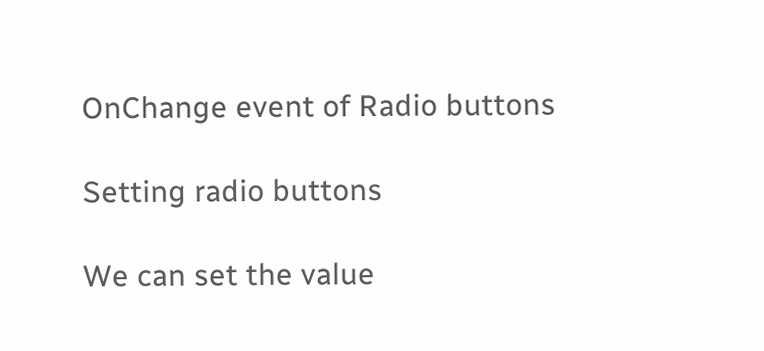OnChange event of Radio buttons

Setting radio buttons

We can set the value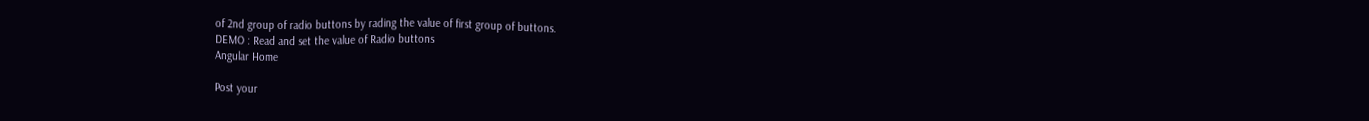of 2nd group of radio buttons by rading the value of first group of buttons.
DEMO : Read and set the value of Radio buttons
Angular Home

Post your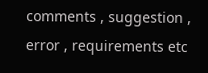comments , suggestion , error , requirements etc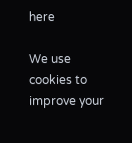here

We use cookies to improve your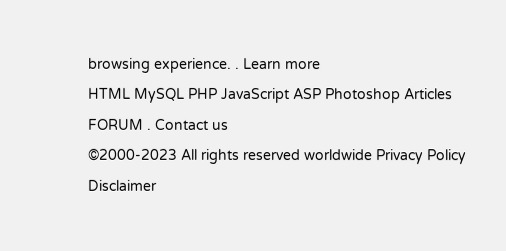browsing experience. . Learn more
HTML MySQL PHP JavaScript ASP Photoshop Articles FORUM . Contact us
©2000-2023 All rights reserved worldwide Privacy Policy Disclaimer